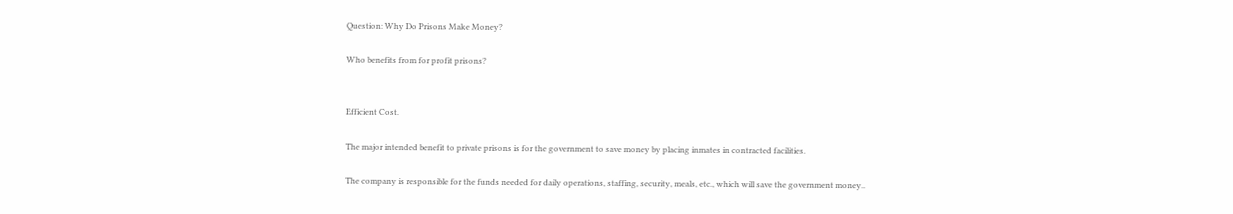Question: Why Do Prisons Make Money?

Who benefits from for profit prisons?


Efficient Cost.

The major intended benefit to private prisons is for the government to save money by placing inmates in contracted facilities.

The company is responsible for the funds needed for daily operations, staffing, security, meals, etc., which will save the government money..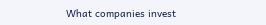What companies invest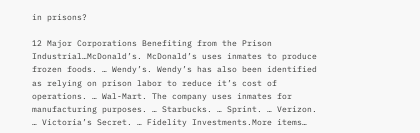in prisons?

12 Major Corporations Benefiting from the Prison Industrial…McDonald’s. McDonald’s uses inmates to produce frozen foods. … Wendy’s. Wendy’s has also been identified as relying on prison labor to reduce it’s cost of operations. … Wal-Mart. The company uses inmates for manufacturing purposes. … Starbucks. … Sprint. … Verizon. … Victoria’s Secret. … Fidelity Investments.More items…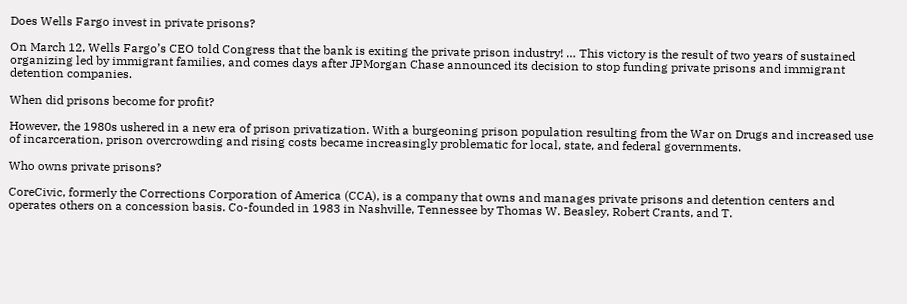Does Wells Fargo invest in private prisons?

On March 12, Wells Fargo’s CEO told Congress that the bank is exiting the private prison industry! … This victory is the result of two years of sustained organizing led by immigrant families, and comes days after JPMorgan Chase announced its decision to stop funding private prisons and immigrant detention companies.

When did prisons become for profit?

However, the 1980s ushered in a new era of prison privatization. With a burgeoning prison population resulting from the War on Drugs and increased use of incarceration, prison overcrowding and rising costs became increasingly problematic for local, state, and federal governments.

Who owns private prisons?

CoreCivic, formerly the Corrections Corporation of America (CCA), is a company that owns and manages private prisons and detention centers and operates others on a concession basis. Co-founded in 1983 in Nashville, Tennessee by Thomas W. Beasley, Robert Crants, and T.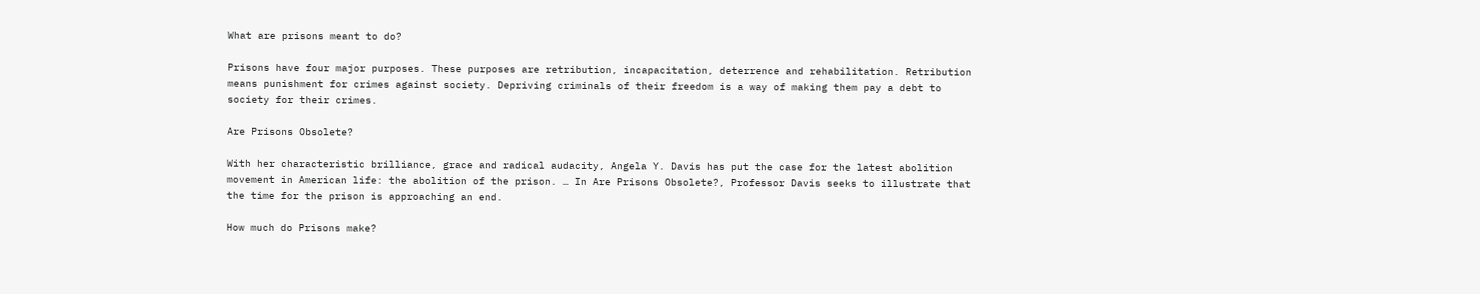What are prisons meant to do?

Prisons have four major purposes. These purposes are retribution, incapacitation, deterrence and rehabilitation. Retribution means punishment for crimes against society. Depriving criminals of their freedom is a way of making them pay a debt to society for their crimes.

Are Prisons Obsolete?

With her characteristic brilliance, grace and radical audacity, Angela Y. Davis has put the case for the latest abolition movement in American life: the abolition of the prison. … In Are Prisons Obsolete?, Professor Davis seeks to illustrate that the time for the prison is approaching an end.

How much do Prisons make?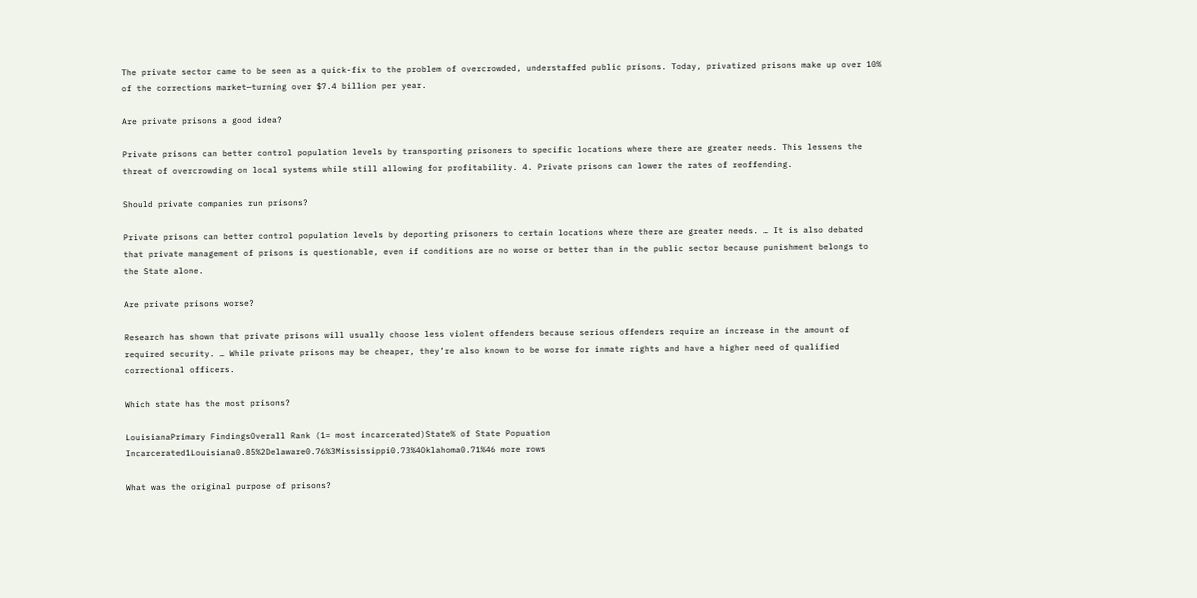The private sector came to be seen as a quick-fix to the problem of overcrowded, understaffed public prisons. Today, privatized prisons make up over 10% of the corrections market—turning over $7.4 billion per year.

Are private prisons a good idea?

Private prisons can better control population levels by transporting prisoners to specific locations where there are greater needs. This lessens the threat of overcrowding on local systems while still allowing for profitability. 4. Private prisons can lower the rates of reoffending.

Should private companies run prisons?

Private prisons can better control population levels by deporting prisoners to certain locations where there are greater needs. … It is also debated that private management of prisons is questionable, even if conditions are no worse or better than in the public sector because punishment belongs to the State alone.

Are private prisons worse?

Research has shown that private prisons will usually choose less violent offenders because serious offenders require an increase in the amount of required security. … While private prisons may be cheaper, they’re also known to be worse for inmate rights and have a higher need of qualified correctional officers.

Which state has the most prisons?

LouisianaPrimary FindingsOverall Rank (1= most incarcerated)State% of State Popuation Incarcerated1Louisiana0.85%2Delaware0.76%3Mississippi0.73%4Oklahoma0.71%46 more rows

What was the original purpose of prisons?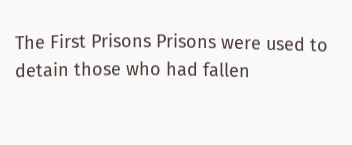The First Prisons Prisons were used to detain those who had fallen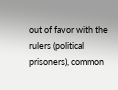out of favor with the rulers (political prisoners), common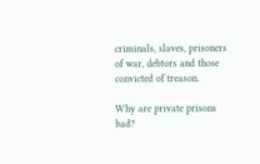criminals, slaves, prisoners of war, debtors and those convicted of treason.

Why are private prisons bad?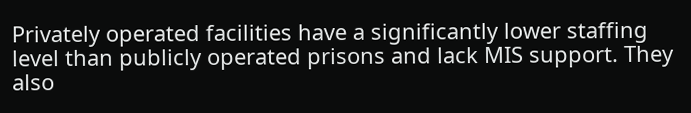Privately operated facilities have a significantly lower staffing level than publicly operated prisons and lack MIS support. They also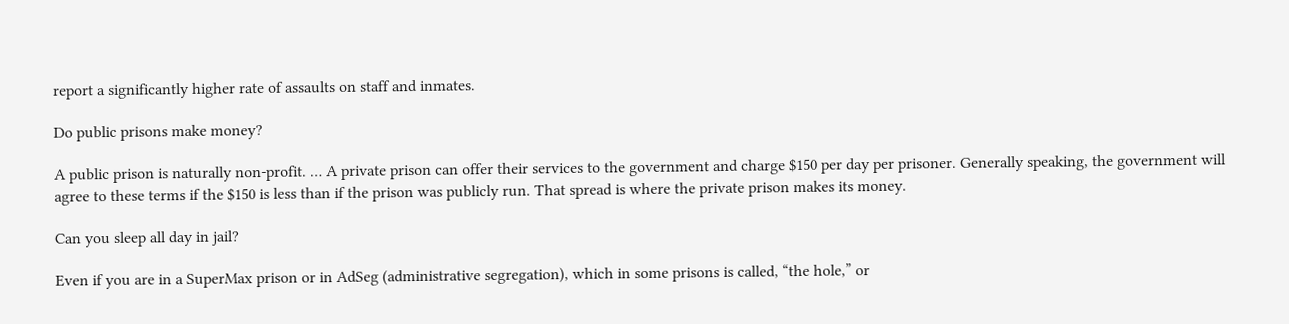report a significantly higher rate of assaults on staff and inmates.

Do public prisons make money?

A public prison is naturally non-profit. … A private prison can offer their services to the government and charge $150 per day per prisoner. Generally speaking, the government will agree to these terms if the $150 is less than if the prison was publicly run. That spread is where the private prison makes its money.

Can you sleep all day in jail?

Even if you are in a SuperMax prison or in AdSeg (administrative segregation), which in some prisons is called, “the hole,” or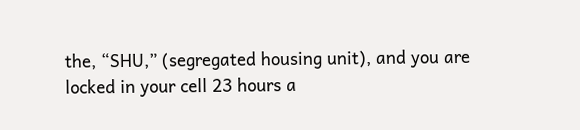the, “SHU,” (segregated housing unit), and you are locked in your cell 23 hours a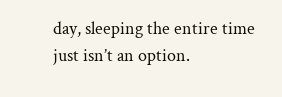day, sleeping the entire time just isn’t an option.